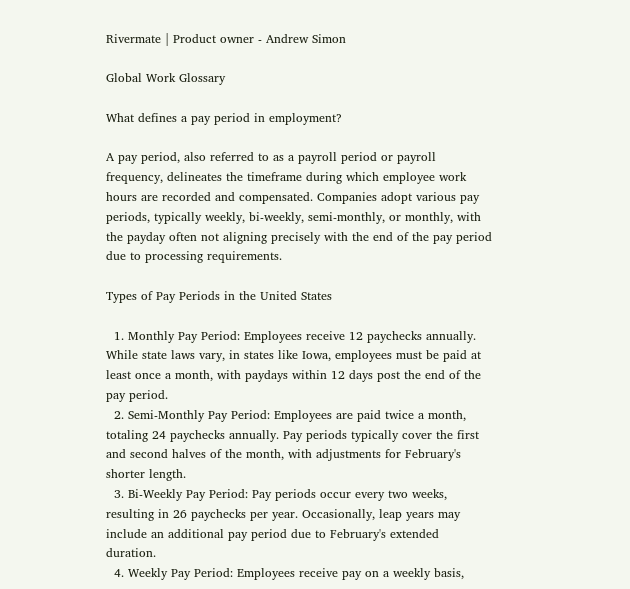Rivermate | Product owner - Andrew Simon

Global Work Glossary

What defines a pay period in employment?

A pay period, also referred to as a payroll period or payroll frequency, delineates the timeframe during which employee work hours are recorded and compensated. Companies adopt various pay periods, typically weekly, bi-weekly, semi-monthly, or monthly, with the payday often not aligning precisely with the end of the pay period due to processing requirements.

Types of Pay Periods in the United States

  1. Monthly Pay Period: Employees receive 12 paychecks annually. While state laws vary, in states like Iowa, employees must be paid at least once a month, with paydays within 12 days post the end of the pay period.
  2. Semi-Monthly Pay Period: Employees are paid twice a month, totaling 24 paychecks annually. Pay periods typically cover the first and second halves of the month, with adjustments for February's shorter length.
  3. Bi-Weekly Pay Period: Pay periods occur every two weeks, resulting in 26 paychecks per year. Occasionally, leap years may include an additional pay period due to February's extended duration.
  4. Weekly Pay Period: Employees receive pay on a weekly basis,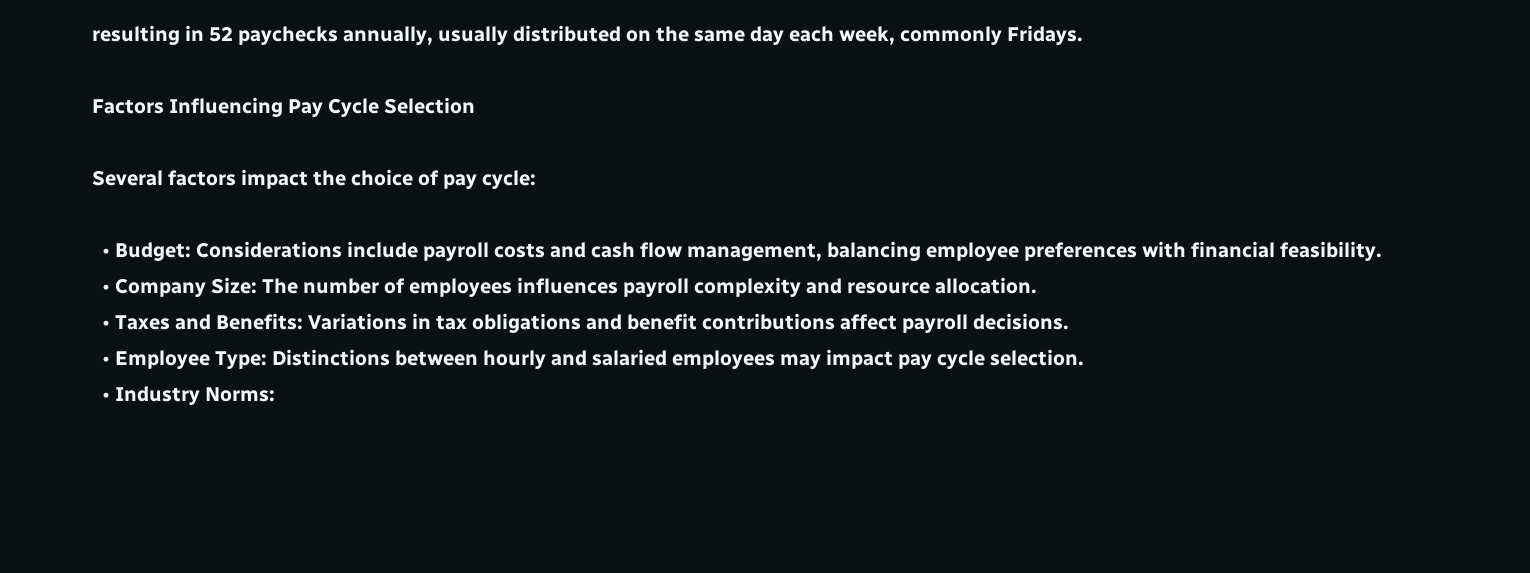resulting in 52 paychecks annually, usually distributed on the same day each week, commonly Fridays.

Factors Influencing Pay Cycle Selection

Several factors impact the choice of pay cycle:

  • Budget: Considerations include payroll costs and cash flow management, balancing employee preferences with financial feasibility.
  • Company Size: The number of employees influences payroll complexity and resource allocation.
  • Taxes and Benefits: Variations in tax obligations and benefit contributions affect payroll decisions.
  • Employee Type: Distinctions between hourly and salaried employees may impact pay cycle selection.
  • Industry Norms: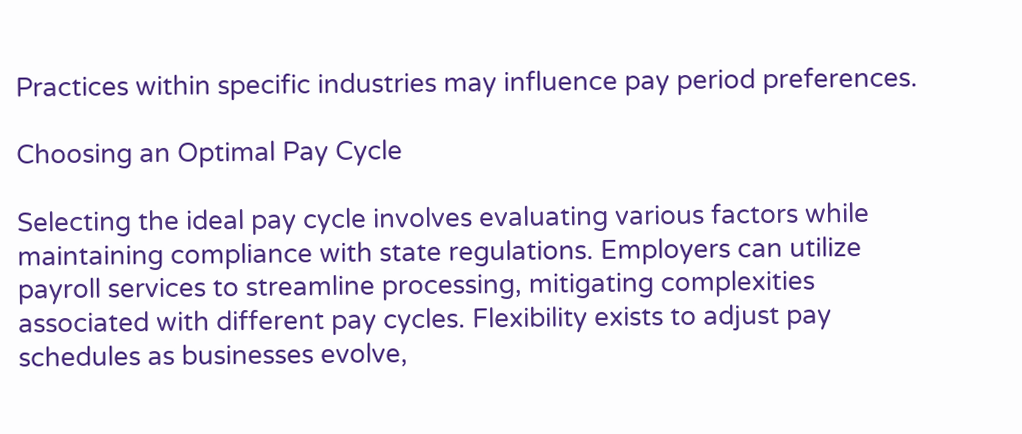Practices within specific industries may influence pay period preferences.

Choosing an Optimal Pay Cycle

Selecting the ideal pay cycle involves evaluating various factors while maintaining compliance with state regulations. Employers can utilize payroll services to streamline processing, mitigating complexities associated with different pay cycles. Flexibility exists to adjust pay schedules as businesses evolve,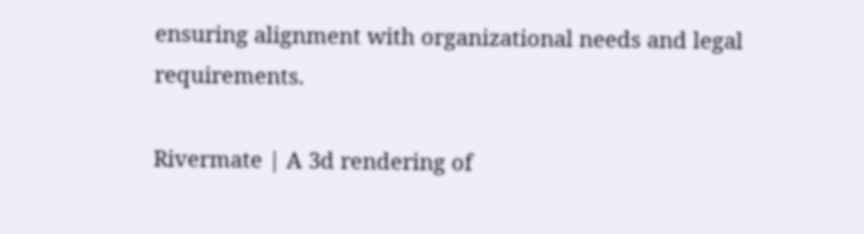ensuring alignment with organizational needs and legal requirements.

Rivermate | A 3d rendering of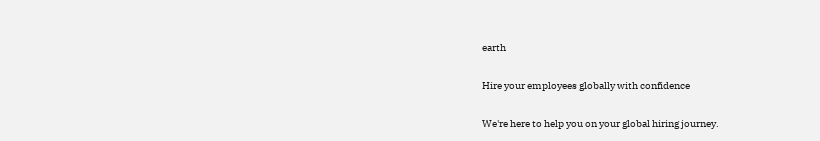earth

Hire your employees globally with confidence

We're here to help you on your global hiring journey.